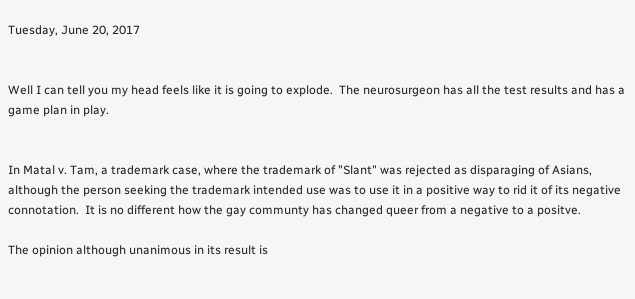Tuesday, June 20, 2017


Well I can tell you my head feels like it is going to explode.  The neurosurgeon has all the test results and has a game plan in play.


In Matal v. Tam, a trademark case, where the trademark of "Slant" was rejected as disparaging of Asians, although the person seeking the trademark intended use was to use it in a positive way to rid it of its negative connotation.  It is no different how the gay communty has changed queer from a negative to a positve.

The opinion although unanimous in its result is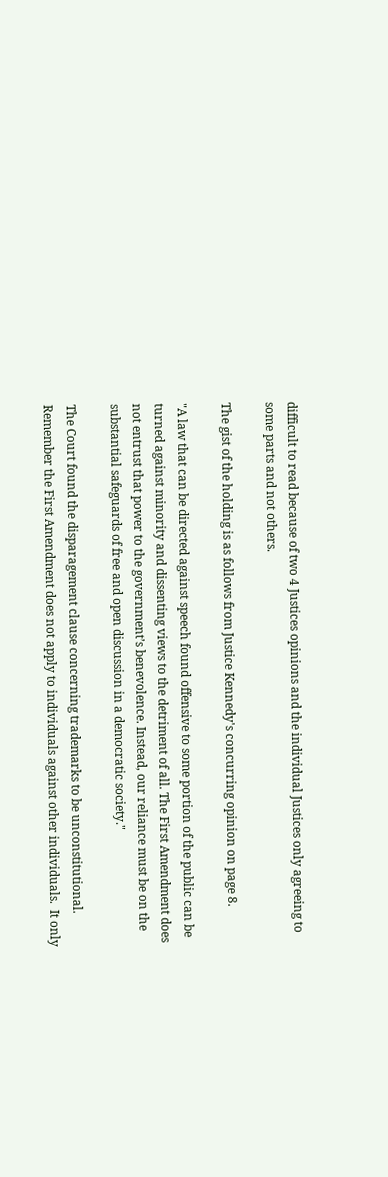difficult to read because of two 4 Justices opinions and the individual Justices only agreeing to some parts and not others.

The gist of the holding is as follows from Justice Kennedy's concurring opinion on page 8.

"A law that can be directed against speech found offensive to some portion of the public can be turned against minority and dissenting views to the detriment of all. The First Amendment does not entrust that power to the government’s benevolence. Instead, our reliance must be on the substantial safeguards of free and open discussion in a democratic society."

The Court found the disparagement clause concerning trademarks to be unconstitutional.  Remember the First Amendment does not apply to individuals against other individuals.  It only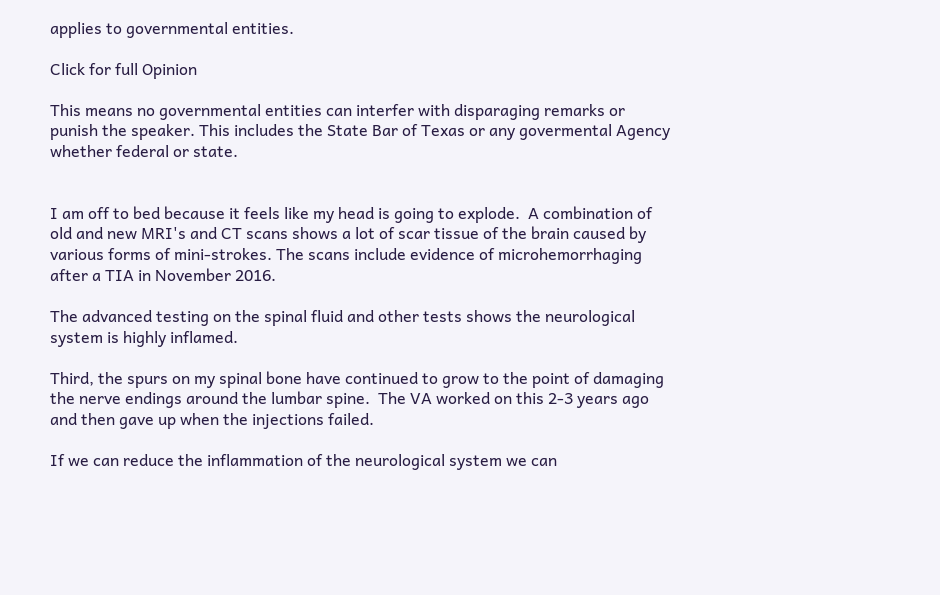applies to governmental entities.

Click for full Opinion

This means no governmental entities can interfer with disparaging remarks or punish the speaker. This includes the State Bar of Texas or any govermental Agency whether federal or state.


I am off to bed because it feels like my head is going to explode.  A combination of old and new MRI's and CT scans shows a lot of scar tissue of the brain caused by various forms of mini-strokes. The scans include evidence of microhemorrhaging after a TIA in November 2016.

The advanced testing on the spinal fluid and other tests shows the neurological system is highly inflamed.

Third, the spurs on my spinal bone have continued to grow to the point of damaging the nerve endings around the lumbar spine.  The VA worked on this 2-3 years ago and then gave up when the injections failed.

If we can reduce the inflammation of the neurological system we can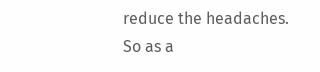reduce the headaches.  So as a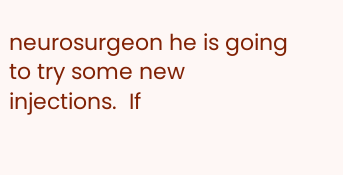neurosurgeon he is going to try some new injections.  If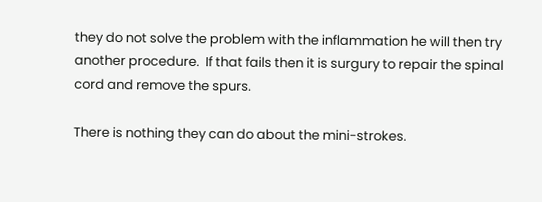they do not solve the problem with the inflammation he will then try another procedure.  If that fails then it is surgury to repair the spinal cord and remove the spurs.

There is nothing they can do about the mini-strokes.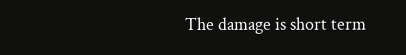The damage is short term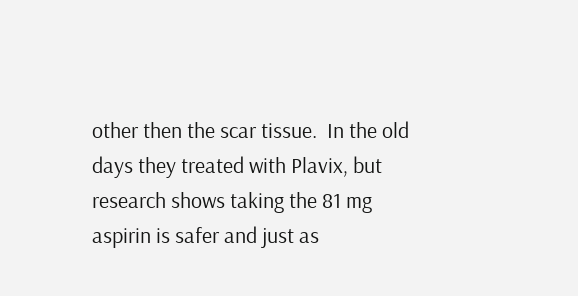other then the scar tissue.  In the old days they treated with Plavix, but research shows taking the 81 mg aspirin is safer and just as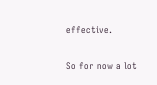effective.

So for now a lot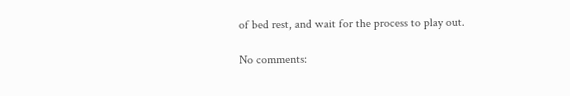of bed rest, and wait for the process to play out.

No comments: